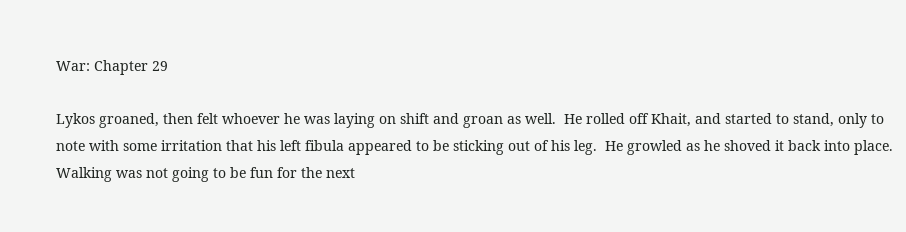War: Chapter 29

Lykos groaned, then felt whoever he was laying on shift and groan as well.  He rolled off Khait, and started to stand, only to note with some irritation that his left fibula appeared to be sticking out of his leg.  He growled as he shoved it back into place.  Walking was not going to be fun for the next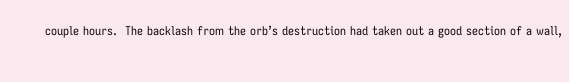couple hours.  The backlash from the orb’s destruction had taken out a good section of a wall,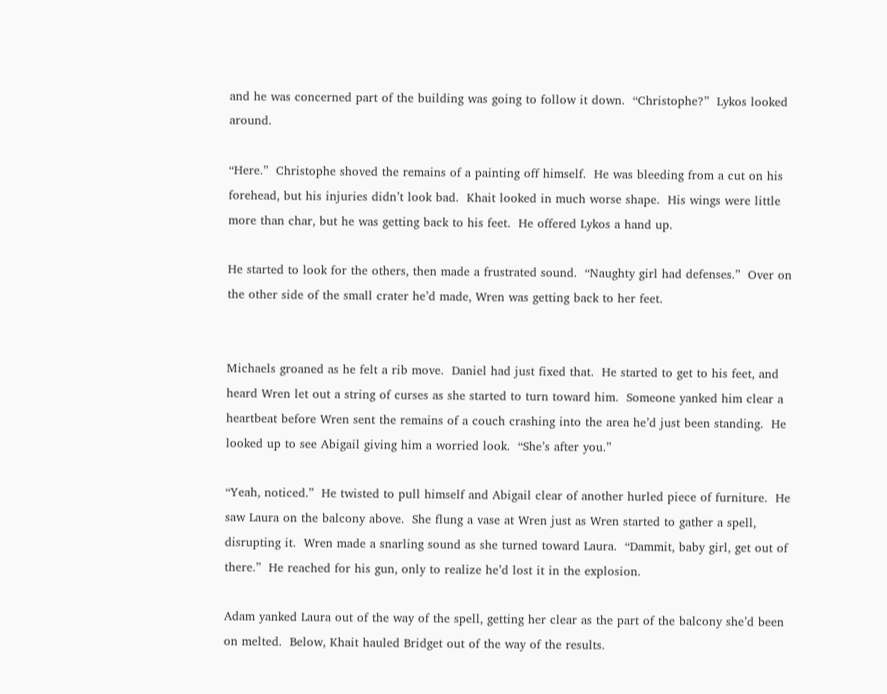and he was concerned part of the building was going to follow it down.  “Christophe?”  Lykos looked around.

“Here.”  Christophe shoved the remains of a painting off himself.  He was bleeding from a cut on his forehead, but his injuries didn’t look bad.  Khait looked in much worse shape.  His wings were little more than char, but he was getting back to his feet.  He offered Lykos a hand up.

He started to look for the others, then made a frustrated sound.  “Naughty girl had defenses.”  Over on the other side of the small crater he’d made, Wren was getting back to her feet.


Michaels groaned as he felt a rib move.  Daniel had just fixed that.  He started to get to his feet, and heard Wren let out a string of curses as she started to turn toward him.  Someone yanked him clear a heartbeat before Wren sent the remains of a couch crashing into the area he’d just been standing.  He looked up to see Abigail giving him a worried look.  “She’s after you.”

“Yeah, noticed.”  He twisted to pull himself and Abigail clear of another hurled piece of furniture.  He saw Laura on the balcony above.  She flung a vase at Wren just as Wren started to gather a spell, disrupting it.  Wren made a snarling sound as she turned toward Laura.  “Dammit, baby girl, get out of there.”  He reached for his gun, only to realize he’d lost it in the explosion.

Adam yanked Laura out of the way of the spell, getting her clear as the part of the balcony she’d been on melted.  Below, Khait hauled Bridget out of the way of the results.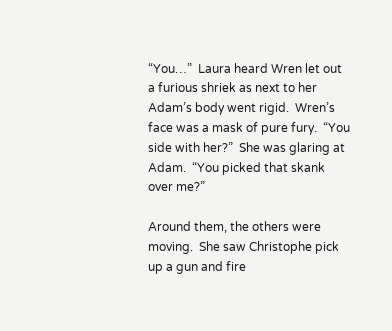“You…”  Laura heard Wren let out a furious shriek as next to her Adam’s body went rigid.  Wren’s face was a mask of pure fury.  “You side with her?”  She was glaring at Adam.  “You picked that skank over me?”

Around them, the others were moving.  She saw Christophe pick up a gun and fire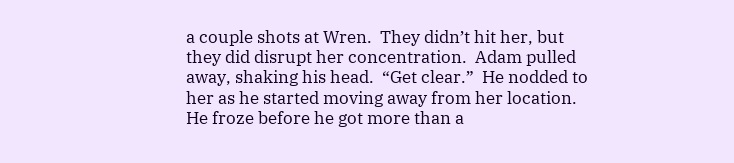a couple shots at Wren.  They didn’t hit her, but they did disrupt her concentration.  Adam pulled away, shaking his head.  “Get clear.”  He nodded to her as he started moving away from her location.  He froze before he got more than a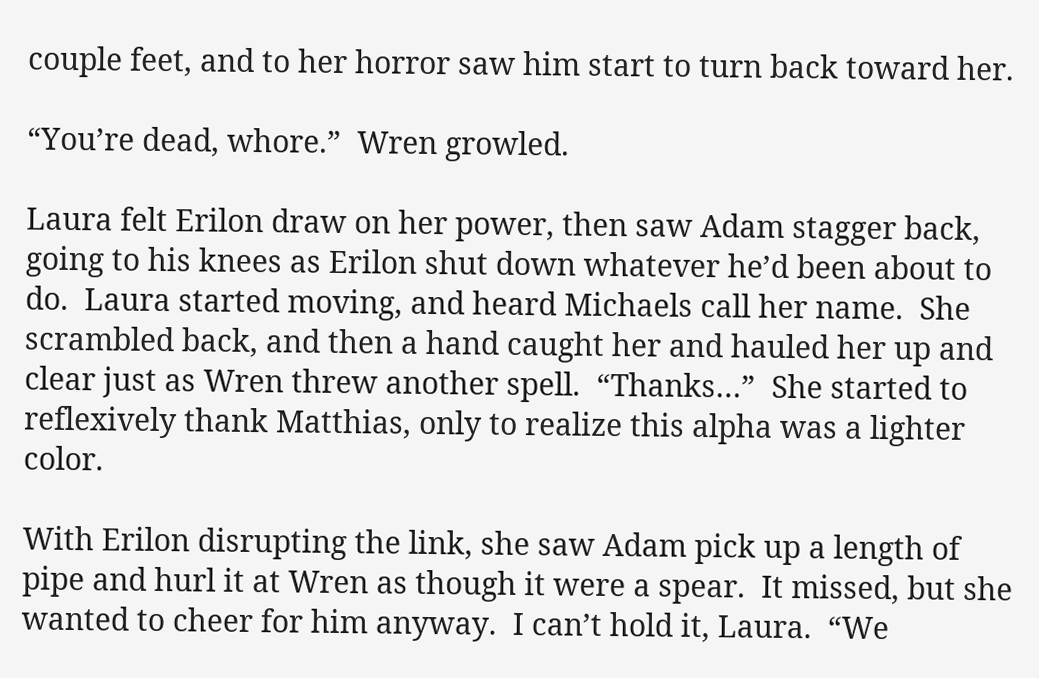couple feet, and to her horror saw him start to turn back toward her.

“You’re dead, whore.”  Wren growled.

Laura felt Erilon draw on her power, then saw Adam stagger back, going to his knees as Erilon shut down whatever he’d been about to do.  Laura started moving, and heard Michaels call her name.  She scrambled back, and then a hand caught her and hauled her up and clear just as Wren threw another spell.  “Thanks…”  She started to reflexively thank Matthias, only to realize this alpha was a lighter color.

With Erilon disrupting the link, she saw Adam pick up a length of pipe and hurl it at Wren as though it were a spear.  It missed, but she wanted to cheer for him anyway.  I can’t hold it, Laura.  “We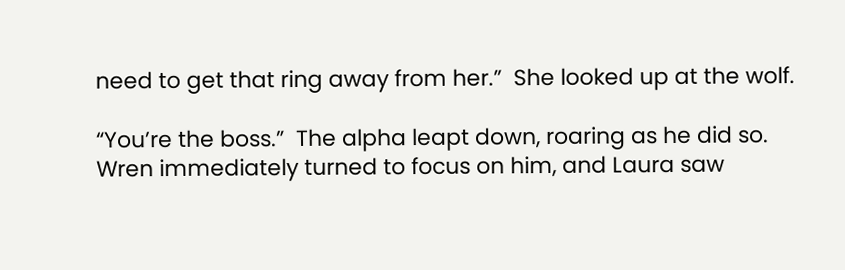need to get that ring away from her.”  She looked up at the wolf.

“You’re the boss.”  The alpha leapt down, roaring as he did so.  Wren immediately turned to focus on him, and Laura saw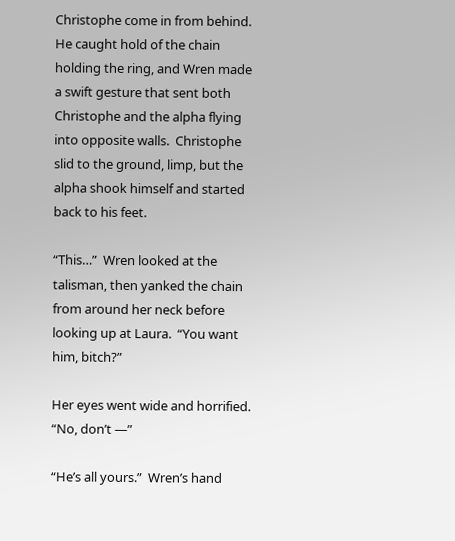Christophe come in from behind.  He caught hold of the chain holding the ring, and Wren made a swift gesture that sent both Christophe and the alpha flying into opposite walls.  Christophe slid to the ground, limp, but the alpha shook himself and started back to his feet.

“This…”  Wren looked at the talisman, then yanked the chain from around her neck before looking up at Laura.  “You want him, bitch?”

Her eyes went wide and horrified.  “No, don’t —”

“He’s all yours.”  Wren’s hand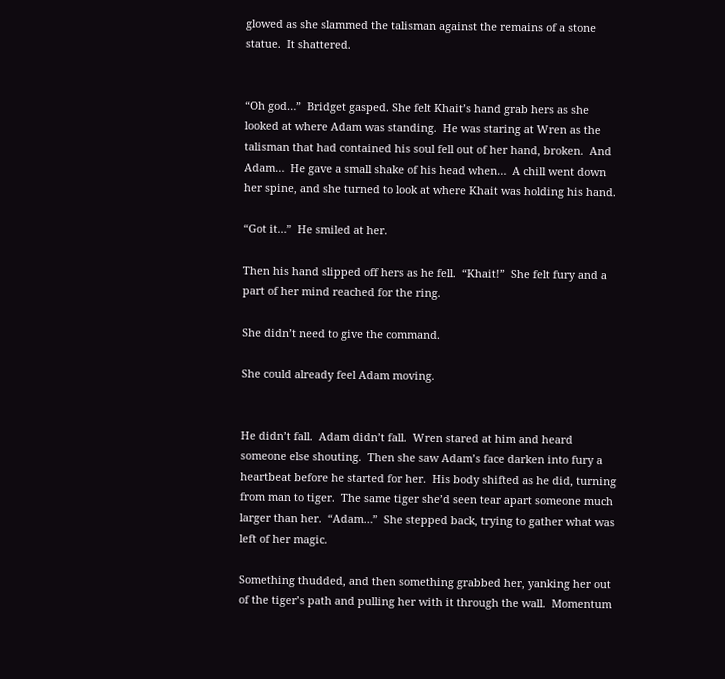glowed as she slammed the talisman against the remains of a stone statue.  It shattered.


“Oh god…”  Bridget gasped. She felt Khait’s hand grab hers as she looked at where Adam was standing.  He was staring at Wren as the talisman that had contained his soul fell out of her hand, broken.  And Adam…  He gave a small shake of his head when…  A chill went down her spine, and she turned to look at where Khait was holding his hand.

“Got it…”  He smiled at her.

Then his hand slipped off hers as he fell.  “Khait!”  She felt fury and a part of her mind reached for the ring.

She didn’t need to give the command.

She could already feel Adam moving.


He didn’t fall.  Adam didn’t fall.  Wren stared at him and heard someone else shouting.  Then she saw Adam’s face darken into fury a heartbeat before he started for her.  His body shifted as he did, turning from man to tiger.  The same tiger she’d seen tear apart someone much larger than her.  “Adam…”  She stepped back, trying to gather what was left of her magic.

Something thudded, and then something grabbed her, yanking her out of the tiger’s path and pulling her with it through the wall.  Momentum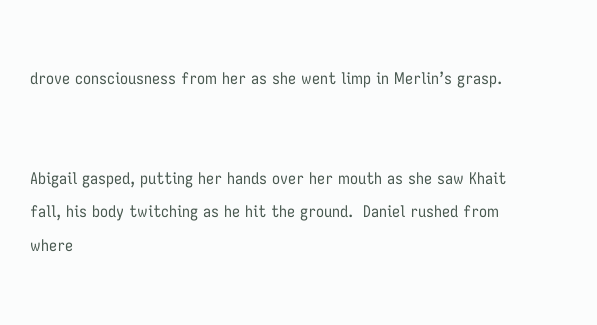drove consciousness from her as she went limp in Merlin’s grasp.


Abigail gasped, putting her hands over her mouth as she saw Khait fall, his body twitching as he hit the ground.  Daniel rushed from where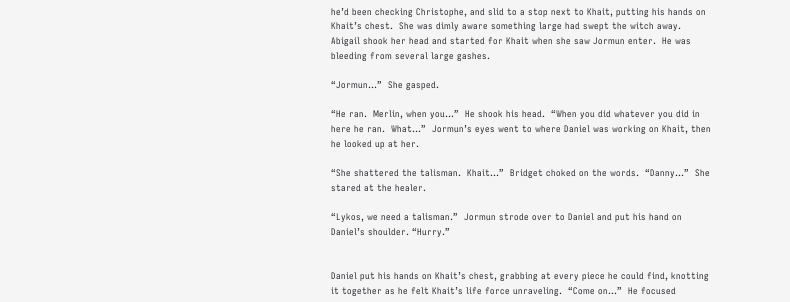he’d been checking Christophe, and slid to a stop next to Khait, putting his hands on Khait’s chest.  She was dimly aware something large had swept the witch away.  Abigail shook her head and started for Khait when she saw Jormun enter.  He was bleeding from several large gashes.

“Jormun…”  She gasped.

“He ran.  Merlin, when you…”  He shook his head.  “When you did whatever you did in here he ran.  What…”  Jormun’s eyes went to where Daniel was working on Khait, then he looked up at her.

“She shattered the talisman.  Khait…”  Bridget choked on the words.  “Danny…”  She stared at the healer.

“Lykos, we need a talisman.”  Jormun strode over to Daniel and put his hand on Daniel’s shoulder. “Hurry.”


Daniel put his hands on Khait’s chest, grabbing at every piece he could find, knotting it together as he felt Khait’s life force unraveling.  “Come on…”  He focused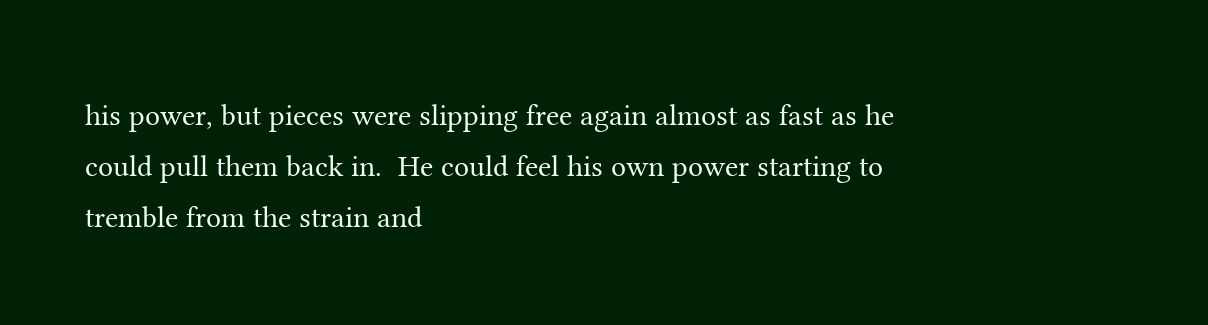his power, but pieces were slipping free again almost as fast as he could pull them back in.  He could feel his own power starting to tremble from the strain and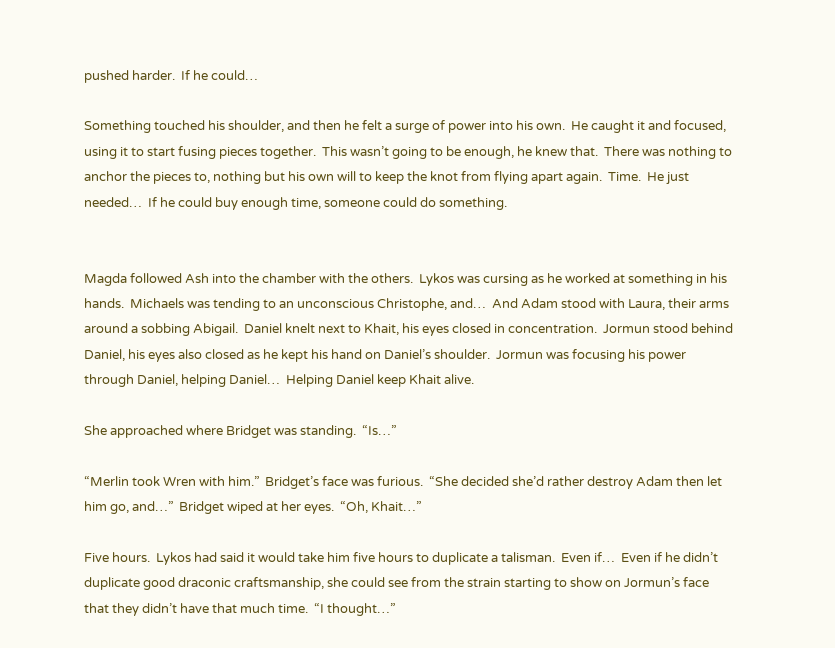pushed harder.  If he could…

Something touched his shoulder, and then he felt a surge of power into his own.  He caught it and focused, using it to start fusing pieces together.  This wasn’t going to be enough, he knew that.  There was nothing to anchor the pieces to, nothing but his own will to keep the knot from flying apart again.  Time.  He just needed…  If he could buy enough time, someone could do something.


Magda followed Ash into the chamber with the others.  Lykos was cursing as he worked at something in his hands.  Michaels was tending to an unconscious Christophe, and…  And Adam stood with Laura, their arms around a sobbing Abigail.  Daniel knelt next to Khait, his eyes closed in concentration.  Jormun stood behind Daniel, his eyes also closed as he kept his hand on Daniel’s shoulder.  Jormun was focusing his power through Daniel, helping Daniel…  Helping Daniel keep Khait alive.

She approached where Bridget was standing.  “Is…”

“Merlin took Wren with him.”  Bridget’s face was furious.  “She decided she’d rather destroy Adam then let him go, and…”  Bridget wiped at her eyes.  “Oh, Khait…”

Five hours.  Lykos had said it would take him five hours to duplicate a talisman.  Even if…  Even if he didn’t duplicate good draconic craftsmanship, she could see from the strain starting to show on Jormun’s face that they didn’t have that much time.  “I thought…”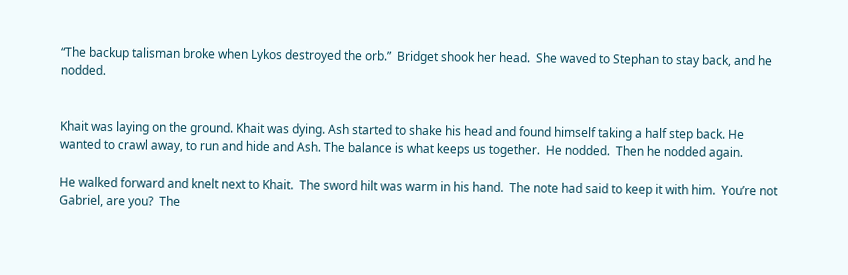“The backup talisman broke when Lykos destroyed the orb.”  Bridget shook her head.  She waved to Stephan to stay back, and he nodded.


Khait was laying on the ground. Khait was dying. Ash started to shake his head and found himself taking a half step back. He wanted to crawl away, to run and hide and Ash. The balance is what keeps us together.  He nodded.  Then he nodded again.

He walked forward and knelt next to Khait.  The sword hilt was warm in his hand.  The note had said to keep it with him.  You’re not Gabriel, are you?  The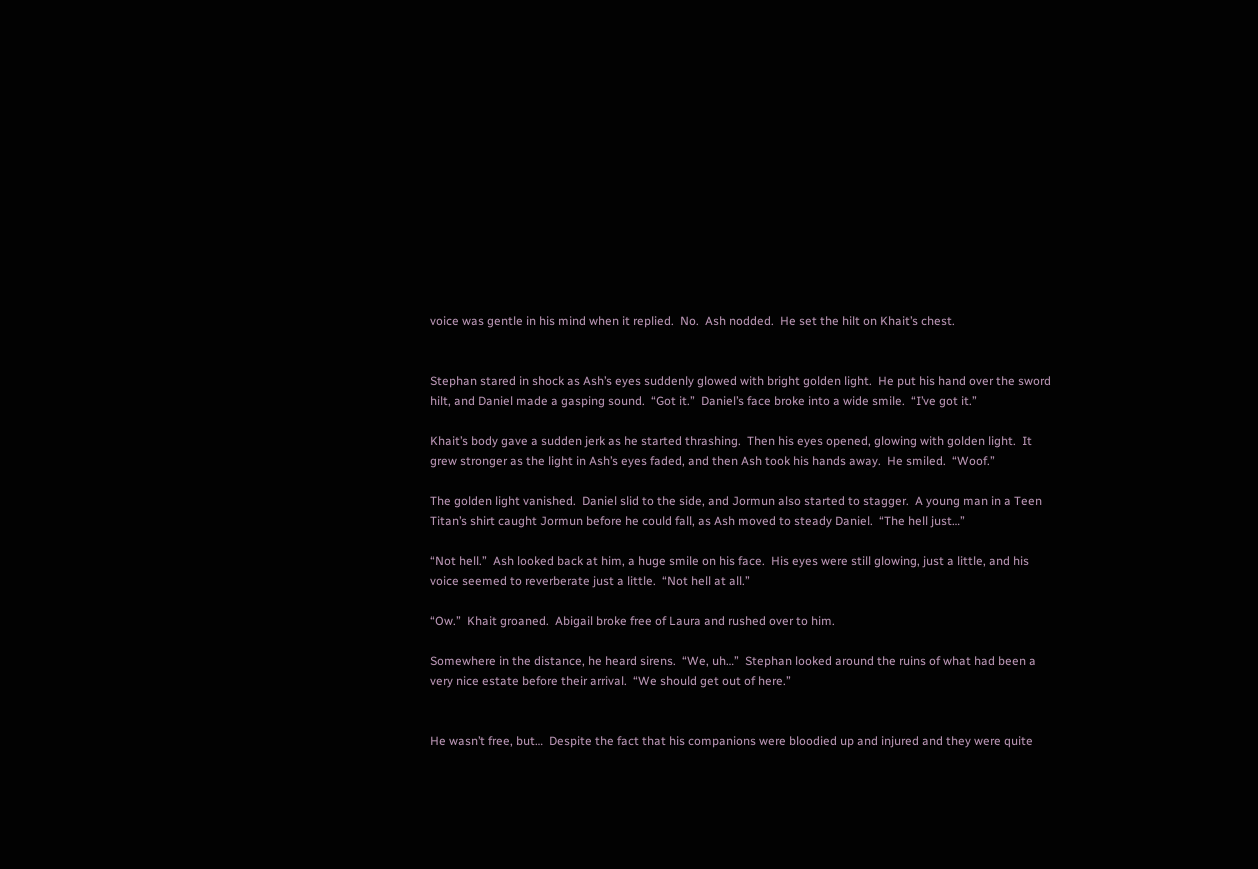voice was gentle in his mind when it replied.  No.  Ash nodded.  He set the hilt on Khait’s chest.


Stephan stared in shock as Ash’s eyes suddenly glowed with bright golden light.  He put his hand over the sword hilt, and Daniel made a gasping sound.  “Got it.”  Daniel’s face broke into a wide smile.  “I’ve got it.”

Khait’s body gave a sudden jerk as he started thrashing.  Then his eyes opened, glowing with golden light.  It grew stronger as the light in Ash’s eyes faded, and then Ash took his hands away.  He smiled.  “Woof.”

The golden light vanished.  Daniel slid to the side, and Jormun also started to stagger.  A young man in a Teen Titan’s shirt caught Jormun before he could fall, as Ash moved to steady Daniel.  “The hell just…”

“Not hell.”  Ash looked back at him, a huge smile on his face.  His eyes were still glowing, just a little, and his voice seemed to reverberate just a little.  “Not hell at all.”

“Ow.”  Khait groaned.  Abigail broke free of Laura and rushed over to him.

Somewhere in the distance, he heard sirens.  “We, uh…”  Stephan looked around the ruins of what had been a very nice estate before their arrival.  “We should get out of here.”


He wasn’t free, but…  Despite the fact that his companions were bloodied up and injured and they were quite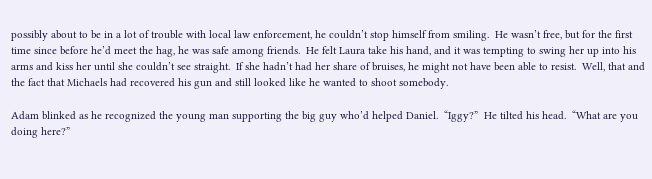possibly about to be in a lot of trouble with local law enforcement, he couldn’t stop himself from smiling.  He wasn’t free, but for the first time since before he’d meet the hag, he was safe among friends.  He felt Laura take his hand, and it was tempting to swing her up into his arms and kiss her until she couldn’t see straight.  If she hadn’t had her share of bruises, he might not have been able to resist.  Well, that and the fact that Michaels had recovered his gun and still looked like he wanted to shoot somebody.

Adam blinked as he recognized the young man supporting the big guy who’d helped Daniel.  “Iggy?”  He tilted his head.  “What are you doing here?”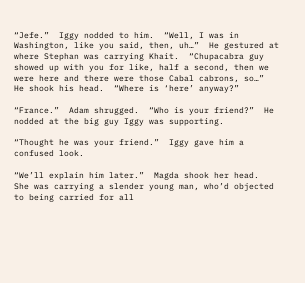“Jefe.”  Iggy nodded to him.  “Well, I was in Washington, like you said, then, uh…”  He gestured at where Stephan was carrying Khait.  “Chupacabra guy showed up with you for like, half a second, then we were here and there were those Cabal cabrons, so…”  He shook his head.  “Where is ‘here’ anyway?”

“France.”  Adam shrugged.  “Who is your friend?”  He nodded at the big guy Iggy was supporting.

“Thought he was your friend.”  Iggy gave him a confused look.

“We’ll explain him later.”  Magda shook her head.  She was carrying a slender young man, who’d objected to being carried for all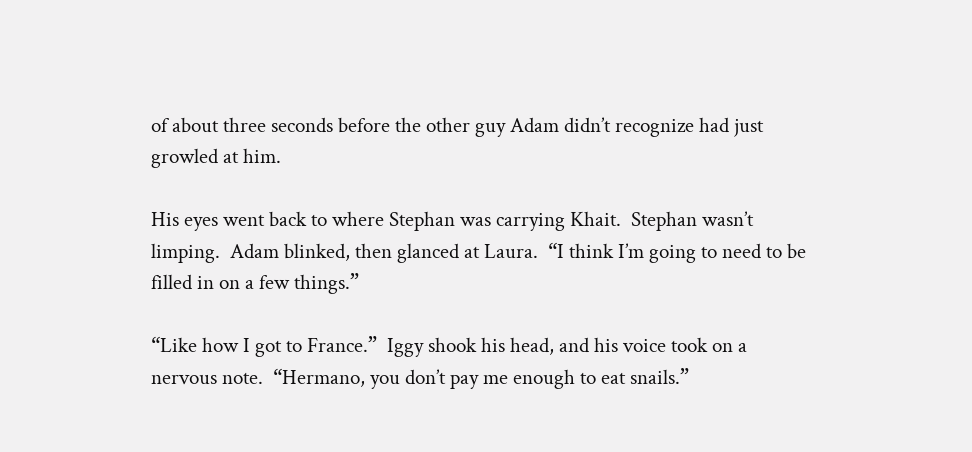of about three seconds before the other guy Adam didn’t recognize had just growled at him.

His eyes went back to where Stephan was carrying Khait.  Stephan wasn’t limping.  Adam blinked, then glanced at Laura.  “I think I’m going to need to be filled in on a few things.”

“Like how I got to France.”  Iggy shook his head, and his voice took on a nervous note.  “Hermano, you don’t pay me enough to eat snails.”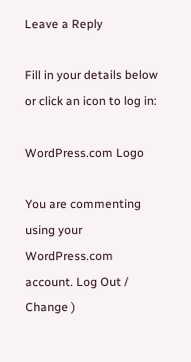Leave a Reply

Fill in your details below or click an icon to log in:

WordPress.com Logo

You are commenting using your WordPress.com account. Log Out /  Change )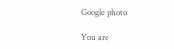Google photo

You are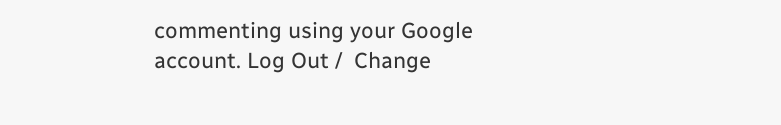commenting using your Google account. Log Out /  Change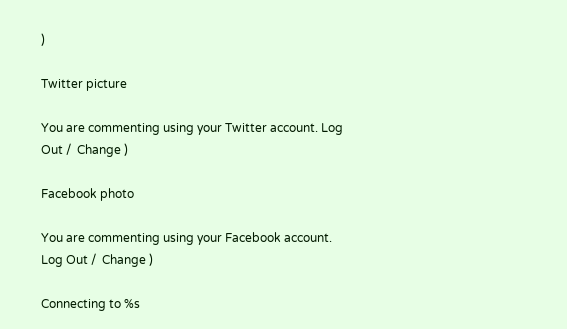)

Twitter picture

You are commenting using your Twitter account. Log Out /  Change )

Facebook photo

You are commenting using your Facebook account. Log Out /  Change )

Connecting to %s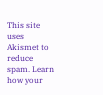This site uses Akismet to reduce spam. Learn how your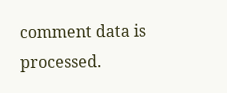comment data is processed.